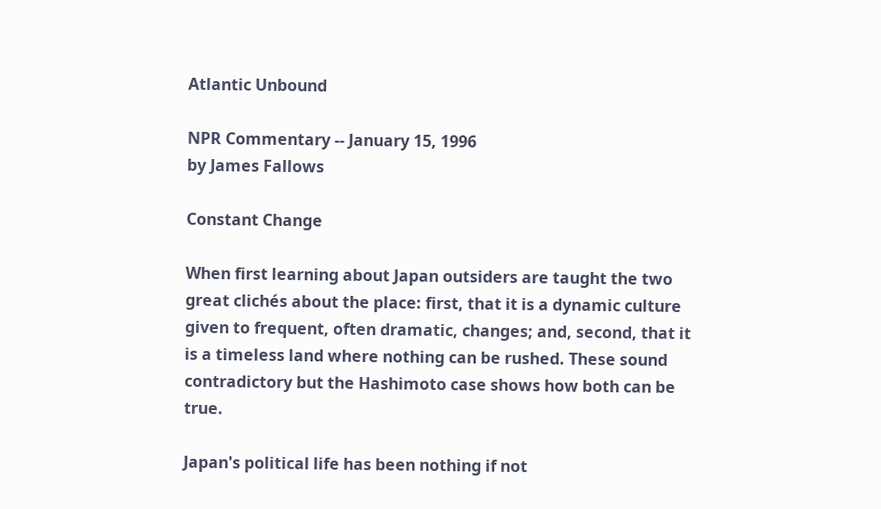Atlantic Unbound

NPR Commentary -- January 15, 1996
by James Fallows

Constant Change

When first learning about Japan outsiders are taught the two great clichés about the place: first, that it is a dynamic culture given to frequent, often dramatic, changes; and, second, that it is a timeless land where nothing can be rushed. These sound contradictory but the Hashimoto case shows how both can be true.

Japan's political life has been nothing if not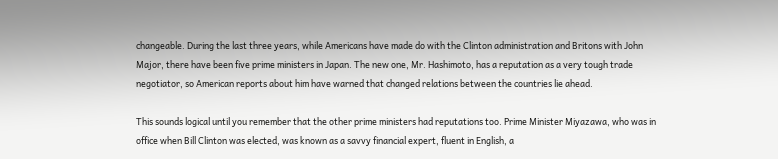changeable. During the last three years, while Americans have made do with the Clinton administration and Britons with John Major, there have been five prime ministers in Japan. The new one, Mr. Hashimoto, has a reputation as a very tough trade negotiator, so American reports about him have warned that changed relations between the countries lie ahead.

This sounds logical until you remember that the other prime ministers had reputations too. Prime Minister Miyazawa, who was in office when Bill Clinton was elected, was known as a savvy financial expert, fluent in English, a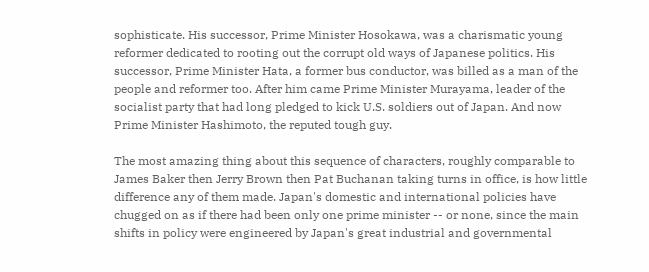sophisticate. His successor, Prime Minister Hosokawa, was a charismatic young reformer dedicated to rooting out the corrupt old ways of Japanese politics. His successor, Prime Minister Hata, a former bus conductor, was billed as a man of the people and reformer too. After him came Prime Minister Murayama, leader of the socialist party that had long pledged to kick U.S. soldiers out of Japan. And now Prime Minister Hashimoto, the reputed tough guy.

The most amazing thing about this sequence of characters, roughly comparable to James Baker then Jerry Brown then Pat Buchanan taking turns in office, is how little difference any of them made. Japan's domestic and international policies have chugged on as if there had been only one prime minister -- or none, since the main shifts in policy were engineered by Japan's great industrial and governmental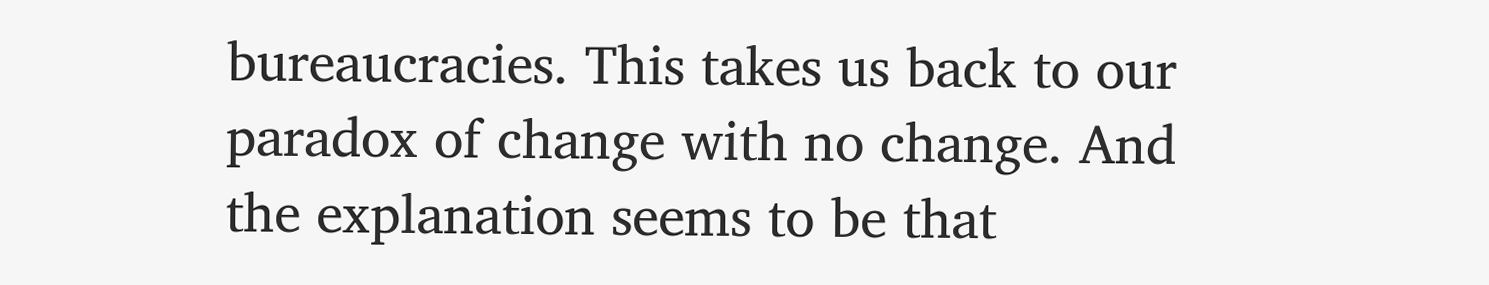bureaucracies. This takes us back to our paradox of change with no change. And the explanation seems to be that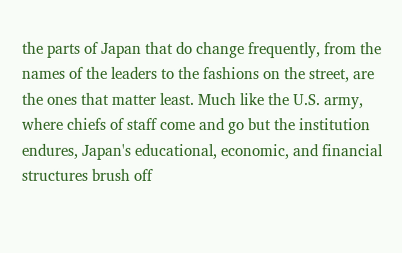the parts of Japan that do change frequently, from the names of the leaders to the fashions on the street, are the ones that matter least. Much like the U.S. army, where chiefs of staff come and go but the institution endures, Japan's educational, economic, and financial structures brush off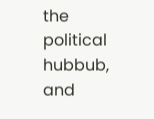the political hubbub, and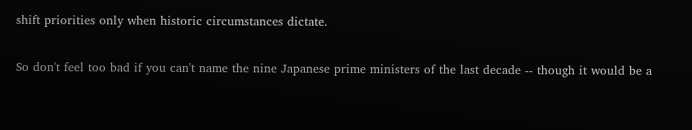shift priorities only when historic circumstances dictate.

So don't feel too bad if you can't name the nine Japanese prime ministers of the last decade -- though it would be a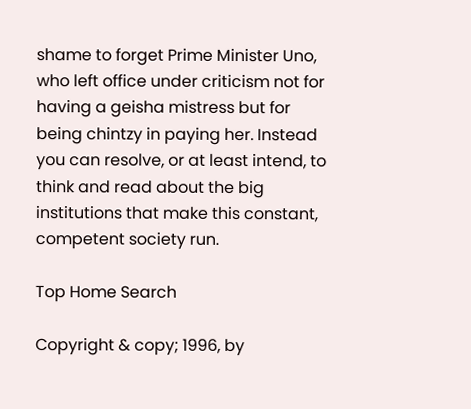shame to forget Prime Minister Uno, who left office under criticism not for having a geisha mistress but for being chintzy in paying her. Instead you can resolve, or at least intend, to think and read about the big institutions that make this constant, competent society run.

Top Home Search

Copyright & copy; 1996, by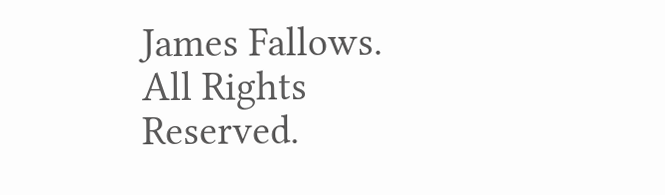James Fallows. All Rights Reserved.